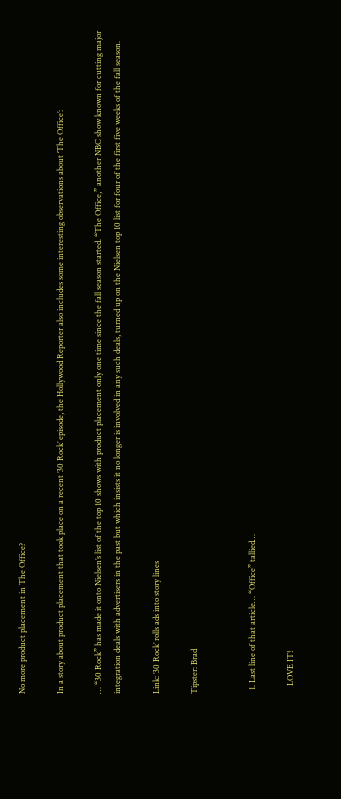No more product placement in The Office?

In a story about product placement that took place on a recent ’30 Rock’ episode, the Hollywood Reporter also includes some interesting observations about ‘The Office’:

… “30 Rock” has made it onto Nielsen’s list of the top 10 shows with product placement only one time since the fall season started. “The Office,” another NBC show known for cutting major integration deals with advertisers in the past but which insists it no longer is involved in any such deals, turned up on the Nielsen top 10 list for four of the first five weeks of the fall season.

Link: ’30 Rock’ rolls ads into story lines

Tipster: Brad


  1. Last line of that article… “Office” tallied…

    LOVE IT!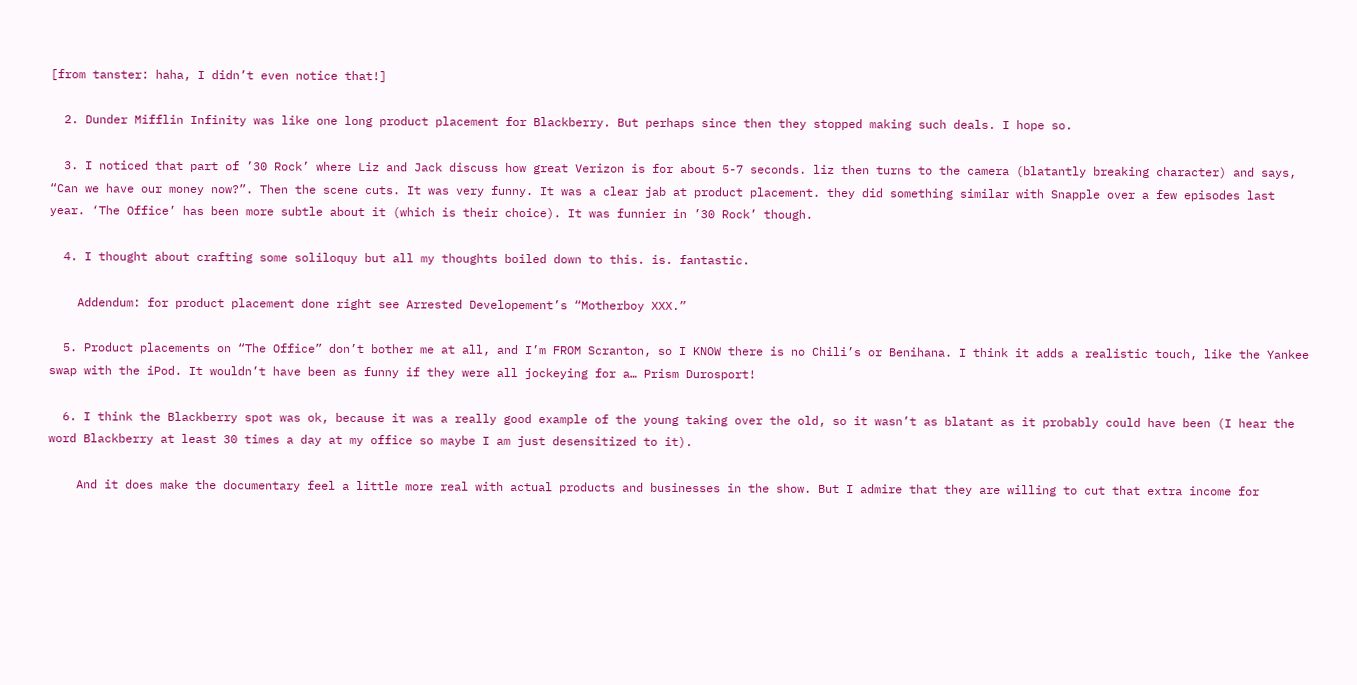[from tanster: haha, I didn’t even notice that!]

  2. Dunder Mifflin Infinity was like one long product placement for Blackberry. But perhaps since then they stopped making such deals. I hope so.

  3. I noticed that part of ’30 Rock’ where Liz and Jack discuss how great Verizon is for about 5-7 seconds. liz then turns to the camera (blatantly breaking character) and says, “Can we have our money now?”. Then the scene cuts. It was very funny. It was a clear jab at product placement. they did something similar with Snapple over a few episodes last year. ‘The Office’ has been more subtle about it (which is their choice). It was funnier in ’30 Rock’ though.

  4. I thought about crafting some soliloquy but all my thoughts boiled down to this. is. fantastic.

    Addendum: for product placement done right see Arrested Developement’s “Motherboy XXX.”

  5. Product placements on “The Office” don’t bother me at all, and I’m FROM Scranton, so I KNOW there is no Chili’s or Benihana. I think it adds a realistic touch, like the Yankee swap with the iPod. It wouldn’t have been as funny if they were all jockeying for a… Prism Durosport!

  6. I think the Blackberry spot was ok, because it was a really good example of the young taking over the old, so it wasn’t as blatant as it probably could have been (I hear the word Blackberry at least 30 times a day at my office so maybe I am just desensitized to it).

    And it does make the documentary feel a little more real with actual products and businesses in the show. But I admire that they are willing to cut that extra income for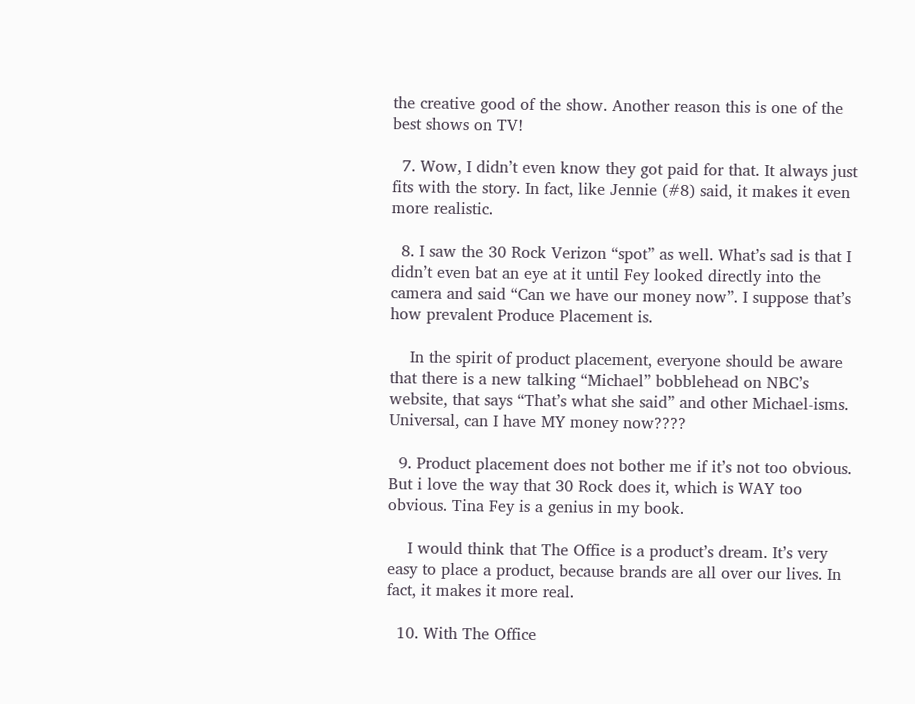the creative good of the show. Another reason this is one of the best shows on TV!

  7. Wow, I didn’t even know they got paid for that. It always just fits with the story. In fact, like Jennie (#8) said, it makes it even more realistic.

  8. I saw the 30 Rock Verizon “spot” as well. What’s sad is that I didn’t even bat an eye at it until Fey looked directly into the camera and said “Can we have our money now”. I suppose that’s how prevalent Produce Placement is.

    In the spirit of product placement, everyone should be aware that there is a new talking “Michael” bobblehead on NBC’s website, that says “That’s what she said” and other Michael-isms. Universal, can I have MY money now????

  9. Product placement does not bother me if it’s not too obvious. But i love the way that 30 Rock does it, which is WAY too obvious. Tina Fey is a genius in my book.

    I would think that The Office is a product’s dream. It’s very easy to place a product, because brands are all over our lives. In fact, it makes it more real.

  10. With The Office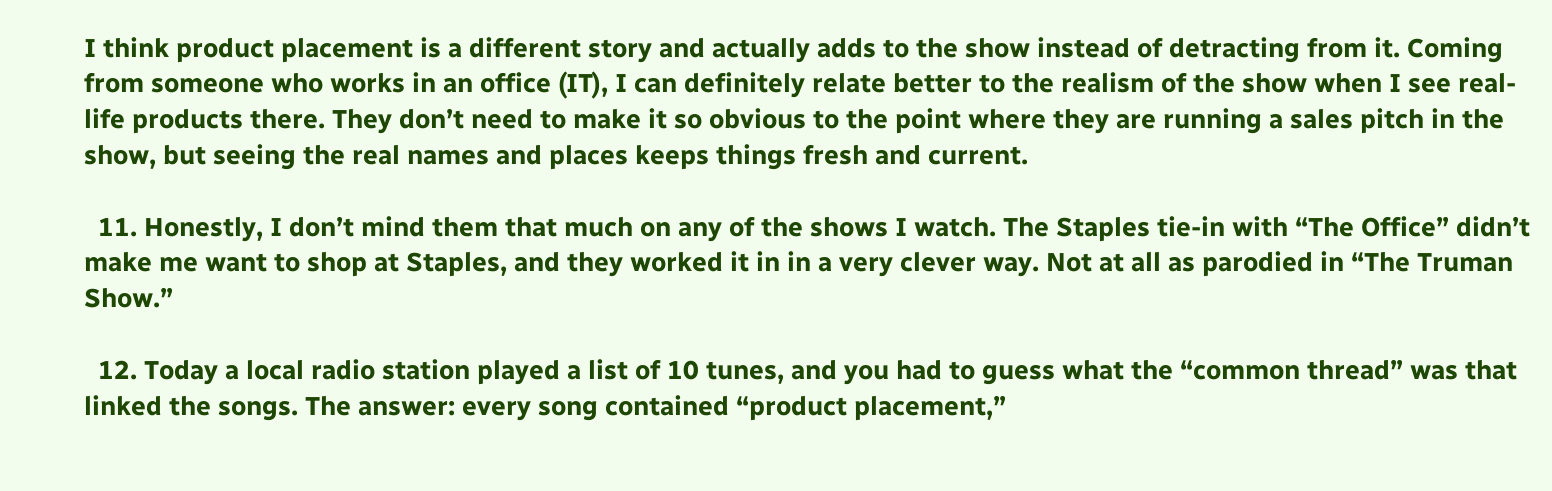I think product placement is a different story and actually adds to the show instead of detracting from it. Coming from someone who works in an office (IT), I can definitely relate better to the realism of the show when I see real-life products there. They don’t need to make it so obvious to the point where they are running a sales pitch in the show, but seeing the real names and places keeps things fresh and current.

  11. Honestly, I don’t mind them that much on any of the shows I watch. The Staples tie-in with “The Office” didn’t make me want to shop at Staples, and they worked it in in a very clever way. Not at all as parodied in “The Truman Show.”

  12. Today a local radio station played a list of 10 tunes, and you had to guess what the “common thread” was that linked the songs. The answer: every song contained “product placement,”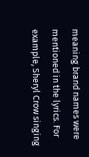meaning brand names were mentioned in the lyrics. For example, Sheryl Crow singing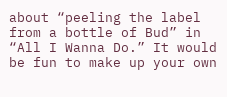about “peeling the label from a bottle of Bud” in “All I Wanna Do.” It would be fun to make up your own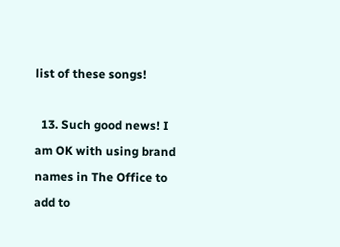list of these songs!

  13. Such good news! I am OK with using brand names in The Office to add to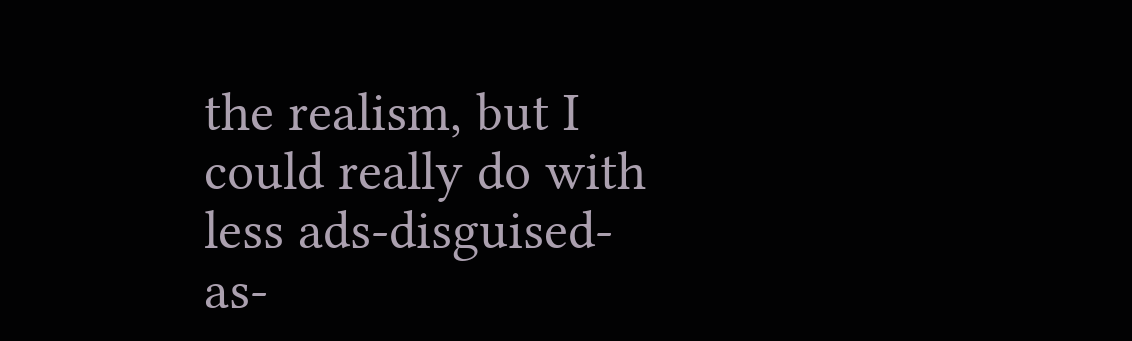the realism, but I could really do with less ads-disguised-as-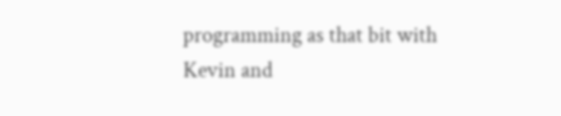programming as that bit with Kevin and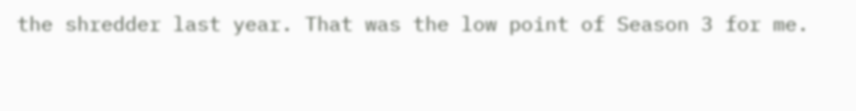the shredder last year. That was the low point of Season 3 for me.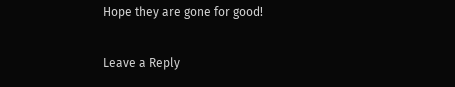Hope they are gone for good!

Leave a Reply